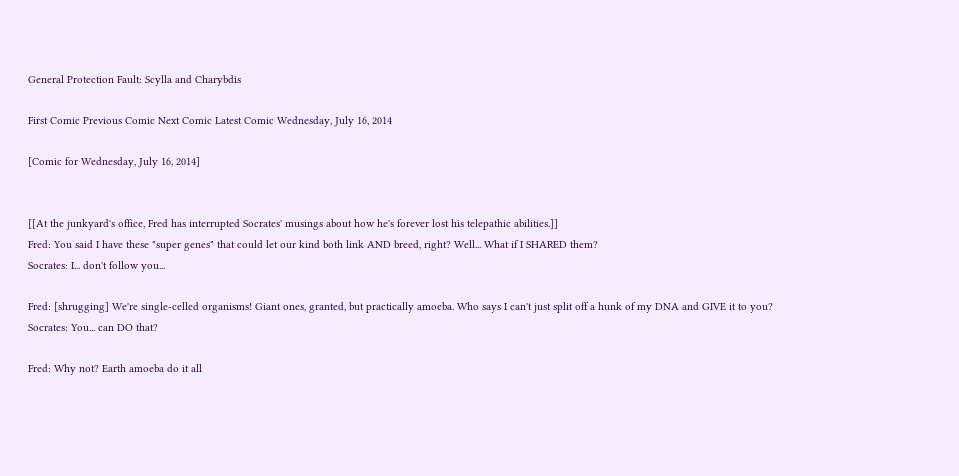General Protection Fault: Scylla and Charybdis

First Comic Previous Comic Next Comic Latest Comic Wednesday, July 16, 2014

[Comic for Wednesday, July 16, 2014]


[[At the junkyard's office, Fred has interrupted Socrates' musings about how he's forever lost his telepathic abilities.]]
Fred: You said I have these "super genes" that could let our kind both link AND breed, right? Well... What if I SHARED them?
Socrates: I... don't follow you...

Fred: [shrugging] We're single-celled organisms! Giant ones, granted, but practically amoeba. Who says I can't just split off a hunk of my DNA and GIVE it to you?
Socrates: You... can DO that?

Fred: Why not? Earth amoeba do it all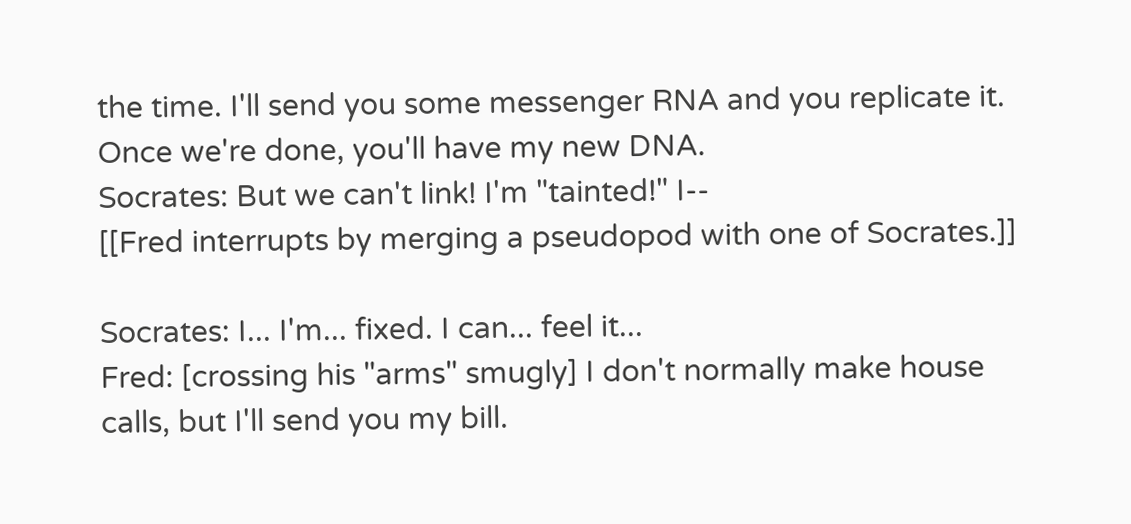the time. I'll send you some messenger RNA and you replicate it. Once we're done, you'll have my new DNA.
Socrates: But we can't link! I'm "tainted!" I--
[[Fred interrupts by merging a pseudopod with one of Socrates.]]

Socrates: I... I'm... fixed. I can... feel it...
Fred: [crossing his "arms" smugly] I don't normally make house calls, but I'll send you my bill.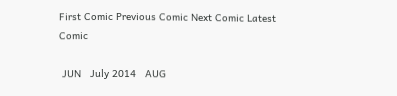First Comic Previous Comic Next Comic Latest Comic

 JUN   July 2014   AUG